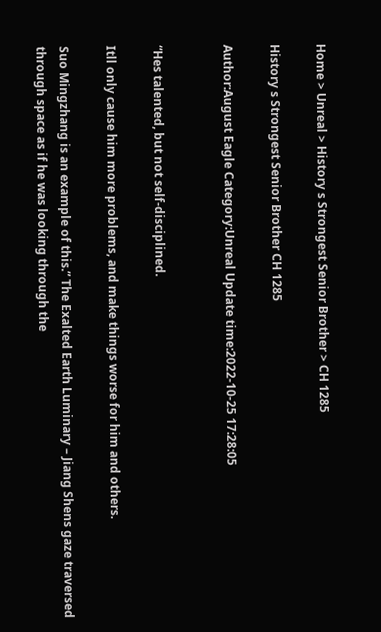Home > Unreal > History s Strongest Senior Brother > CH 1285

History s Strongest Senior Brother CH 1285

Author:August Eagle Category:Unreal Update time:2022-10-25 17:28:05


“Hes talented, but not self-disciplined.

Itll only cause him more problems, and make things worse for him and others.

Suo Mingzhang is an example of this.” The Exalted Earth Luminary – Jiang Shens gaze traversed through space as if he was looking through the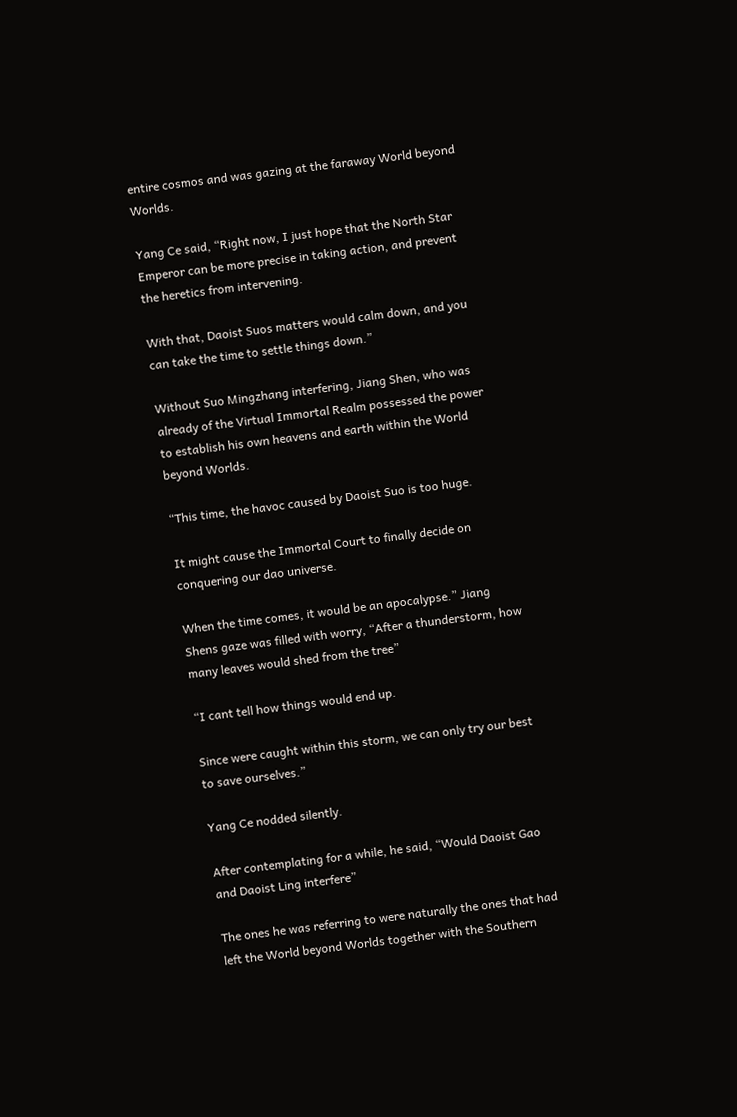entire cosmos and was gazing at the faraway World beyond Worlds.

Yang Ce said, “Right now, I just hope that the North Star Emperor can be more precise in taking action, and prevent the heretics from intervening.

With that, Daoist Suos matters would calm down, and you can take the time to settle things down.”

Without Suo Mingzhang interfering, Jiang Shen, who was already of the Virtual Immortal Realm possessed the power to establish his own heavens and earth within the World beyond Worlds.

“This time, the havoc caused by Daoist Suo is too huge.

It might cause the Immortal Court to finally decide on conquering our dao universe.

When the time comes, it would be an apocalypse.” Jiang Shens gaze was filled with worry, “After a thunderstorm, how many leaves would shed from the tree”

“I cant tell how things would end up.

Since were caught within this storm, we can only try our best to save ourselves.”

Yang Ce nodded silently.

After contemplating for a while, he said, “Would Daoist Gao and Daoist Ling interfere”

The ones he was referring to were naturally the ones that had left the World beyond Worlds together with the Southern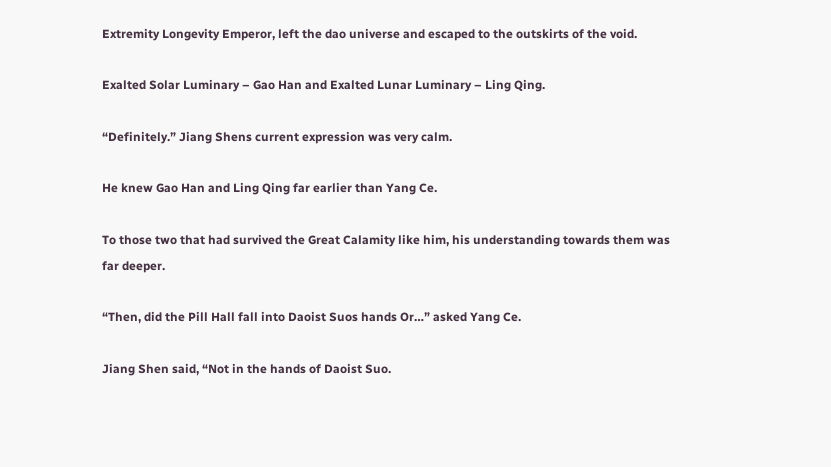Extremity Longevity Emperor, left the dao universe and escaped to the outskirts of the void.

Exalted Solar Luminary – Gao Han and Exalted Lunar Luminary – Ling Qing.

“Definitely.” Jiang Shens current expression was very calm.

He knew Gao Han and Ling Qing far earlier than Yang Ce.

To those two that had survived the Great Calamity like him, his understanding towards them was far deeper.

“Then, did the Pill Hall fall into Daoist Suos hands Or…” asked Yang Ce.

Jiang Shen said, “Not in the hands of Daoist Suo.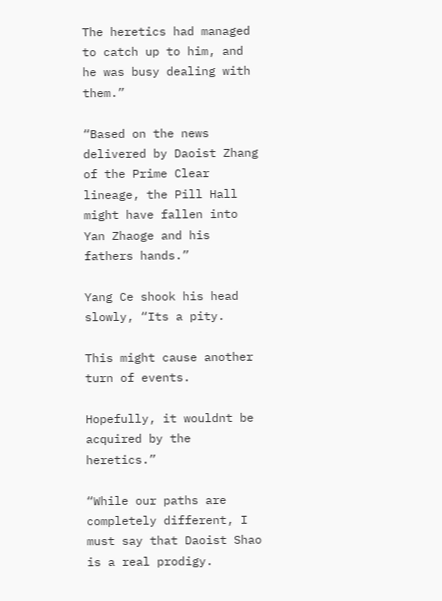The heretics had managed to catch up to him, and he was busy dealing with them.”

“Based on the news delivered by Daoist Zhang of the Prime Clear lineage, the Pill Hall might have fallen into Yan Zhaoge and his fathers hands.”

Yang Ce shook his head slowly, “Its a pity.

This might cause another turn of events.

Hopefully, it wouldnt be acquired by the heretics.”

“While our paths are completely different, I must say that Daoist Shao is a real prodigy.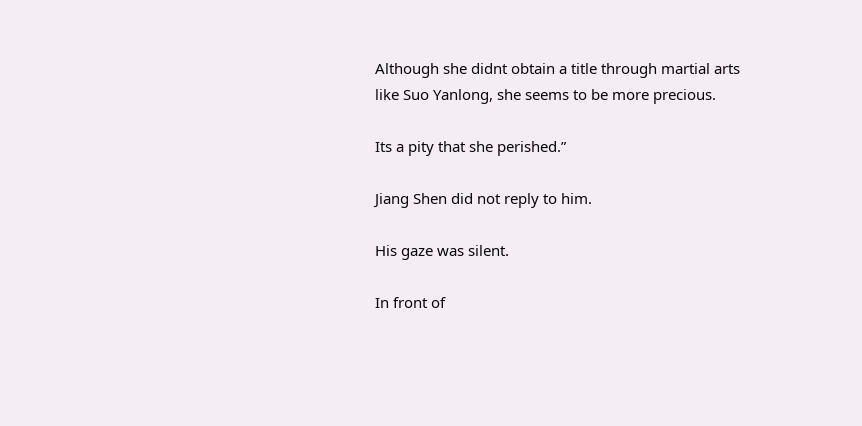Although she didnt obtain a title through martial arts like Suo Yanlong, she seems to be more precious.

Its a pity that she perished.”

Jiang Shen did not reply to him.

His gaze was silent.

In front of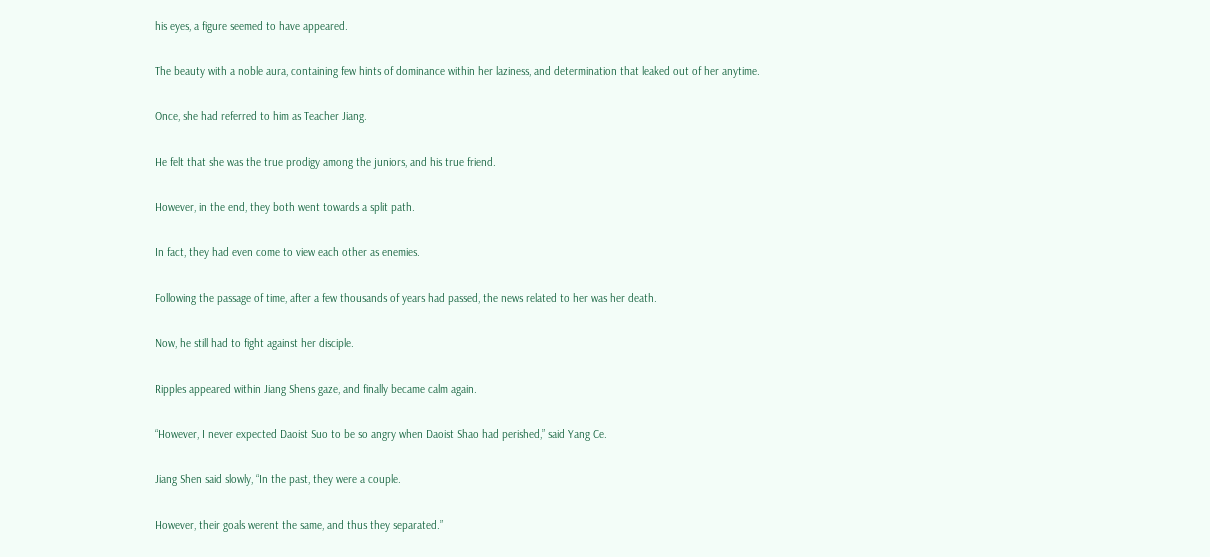his eyes, a figure seemed to have appeared.

The beauty with a noble aura, containing few hints of dominance within her laziness, and determination that leaked out of her anytime.

Once, she had referred to him as Teacher Jiang.

He felt that she was the true prodigy among the juniors, and his true friend.

However, in the end, they both went towards a split path.

In fact, they had even come to view each other as enemies.

Following the passage of time, after a few thousands of years had passed, the news related to her was her death.

Now, he still had to fight against her disciple.

Ripples appeared within Jiang Shens gaze, and finally became calm again.

“However, I never expected Daoist Suo to be so angry when Daoist Shao had perished,” said Yang Ce.

Jiang Shen said slowly, “In the past, they were a couple.

However, their goals werent the same, and thus they separated.”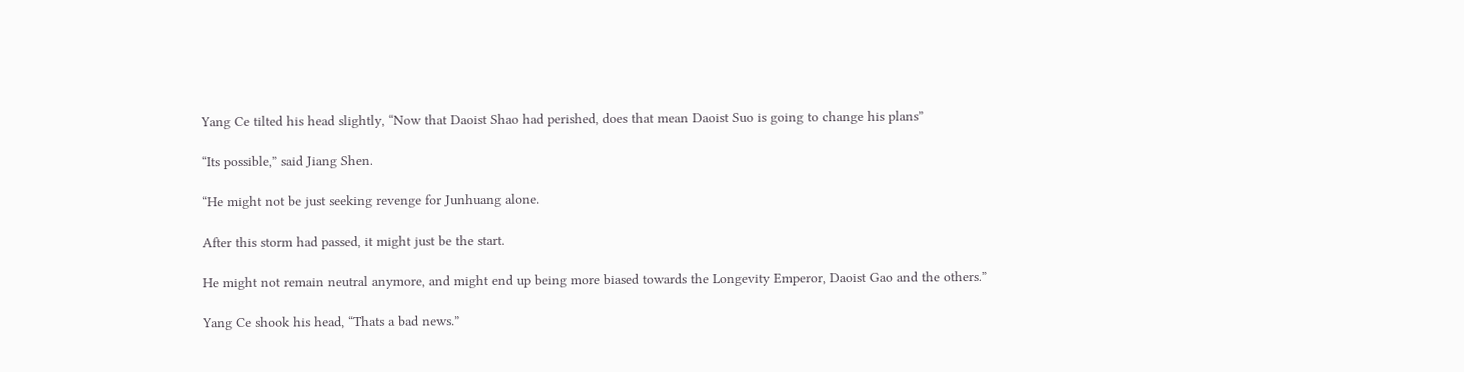Yang Ce tilted his head slightly, “Now that Daoist Shao had perished, does that mean Daoist Suo is going to change his plans”

“Its possible,” said Jiang Shen.

“He might not be just seeking revenge for Junhuang alone.

After this storm had passed, it might just be the start.

He might not remain neutral anymore, and might end up being more biased towards the Longevity Emperor, Daoist Gao and the others.”

Yang Ce shook his head, “Thats a bad news.”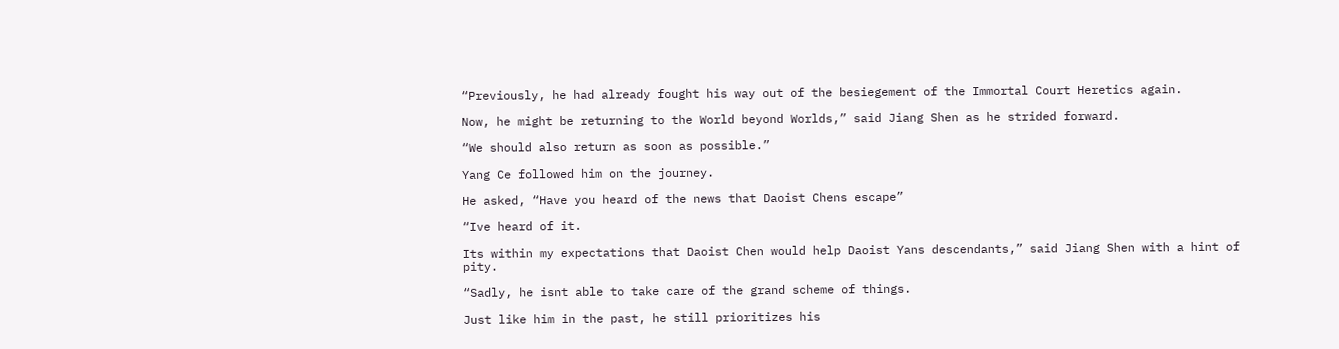“Previously, he had already fought his way out of the besiegement of the Immortal Court Heretics again.

Now, he might be returning to the World beyond Worlds,” said Jiang Shen as he strided forward.

“We should also return as soon as possible.”

Yang Ce followed him on the journey.

He asked, “Have you heard of the news that Daoist Chens escape”

“Ive heard of it.

Its within my expectations that Daoist Chen would help Daoist Yans descendants,” said Jiang Shen with a hint of pity.

“Sadly, he isnt able to take care of the grand scheme of things.

Just like him in the past, he still prioritizes his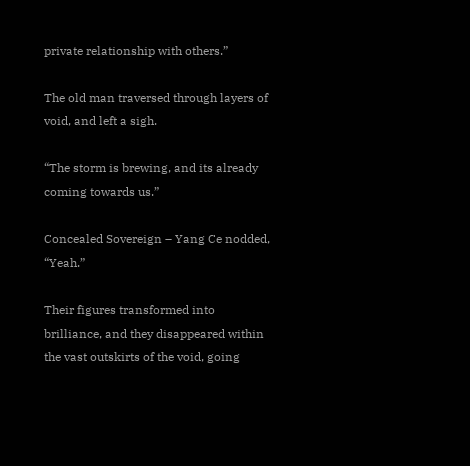private relationship with others.”

The old man traversed through layers of void, and left a sigh.

“The storm is brewing, and its already coming towards us.”

Concealed Sovereign – Yang Ce nodded, “Yeah.”

Their figures transformed into brilliance, and they disappeared within the vast outskirts of the void, going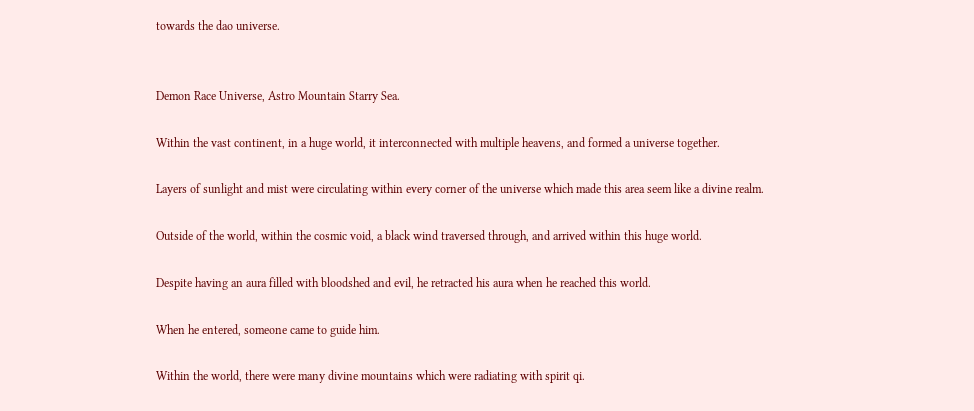towards the dao universe.


Demon Race Universe, Astro Mountain Starry Sea.

Within the vast continent, in a huge world, it interconnected with multiple heavens, and formed a universe together.

Layers of sunlight and mist were circulating within every corner of the universe which made this area seem like a divine realm.

Outside of the world, within the cosmic void, a black wind traversed through, and arrived within this huge world.

Despite having an aura filled with bloodshed and evil, he retracted his aura when he reached this world.

When he entered, someone came to guide him.

Within the world, there were many divine mountains which were radiating with spirit qi.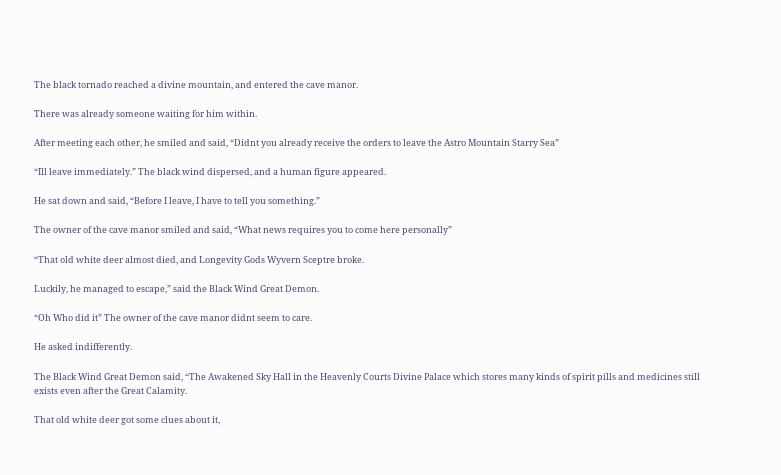The black tornado reached a divine mountain, and entered the cave manor.

There was already someone waiting for him within.

After meeting each other, he smiled and said, “Didnt you already receive the orders to leave the Astro Mountain Starry Sea”

“Ill leave immediately.” The black wind dispersed, and a human figure appeared.

He sat down and said, “Before I leave, I have to tell you something.”

The owner of the cave manor smiled and said, “What news requires you to come here personally”

“That old white deer almost died, and Longevity Gods Wyvern Sceptre broke.

Luckily, he managed to escape,” said the Black Wind Great Demon.

“Oh Who did it” The owner of the cave manor didnt seem to care.

He asked indifferently.

The Black Wind Great Demon said, “The Awakened Sky Hall in the Heavenly Courts Divine Palace which stores many kinds of spirit pills and medicines still exists even after the Great Calamity.

That old white deer got some clues about it,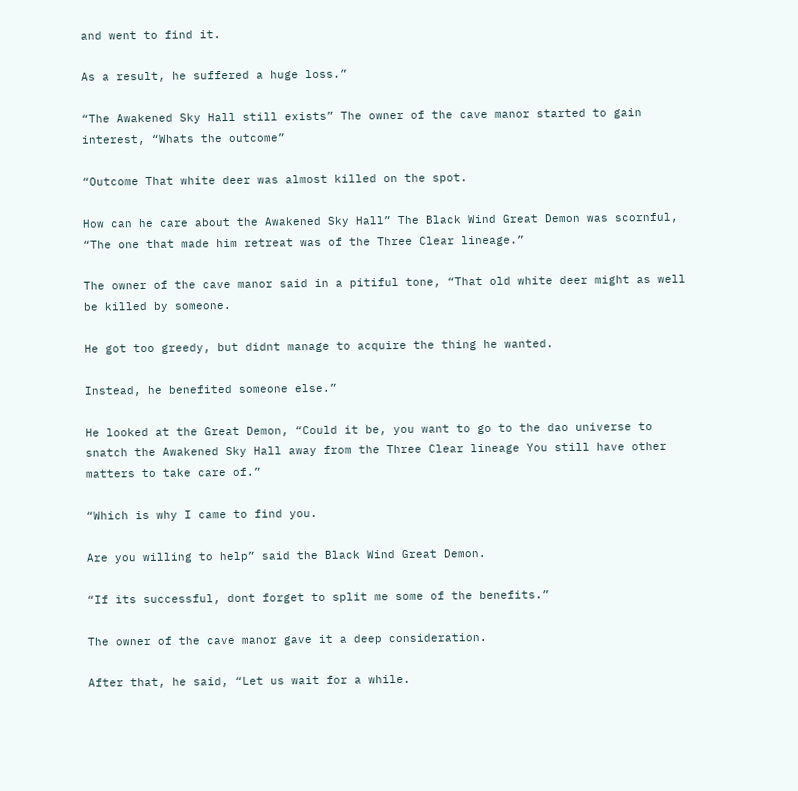and went to find it.

As a result, he suffered a huge loss.”

“The Awakened Sky Hall still exists” The owner of the cave manor started to gain interest, “Whats the outcome”

“Outcome That white deer was almost killed on the spot.

How can he care about the Awakened Sky Hall” The Black Wind Great Demon was scornful, “The one that made him retreat was of the Three Clear lineage.”

The owner of the cave manor said in a pitiful tone, “That old white deer might as well be killed by someone.

He got too greedy, but didnt manage to acquire the thing he wanted.

Instead, he benefited someone else.”

He looked at the Great Demon, “Could it be, you want to go to the dao universe to snatch the Awakened Sky Hall away from the Three Clear lineage You still have other matters to take care of.”

“Which is why I came to find you.

Are you willing to help” said the Black Wind Great Demon.

“If its successful, dont forget to split me some of the benefits.”

The owner of the cave manor gave it a deep consideration.

After that, he said, “Let us wait for a while.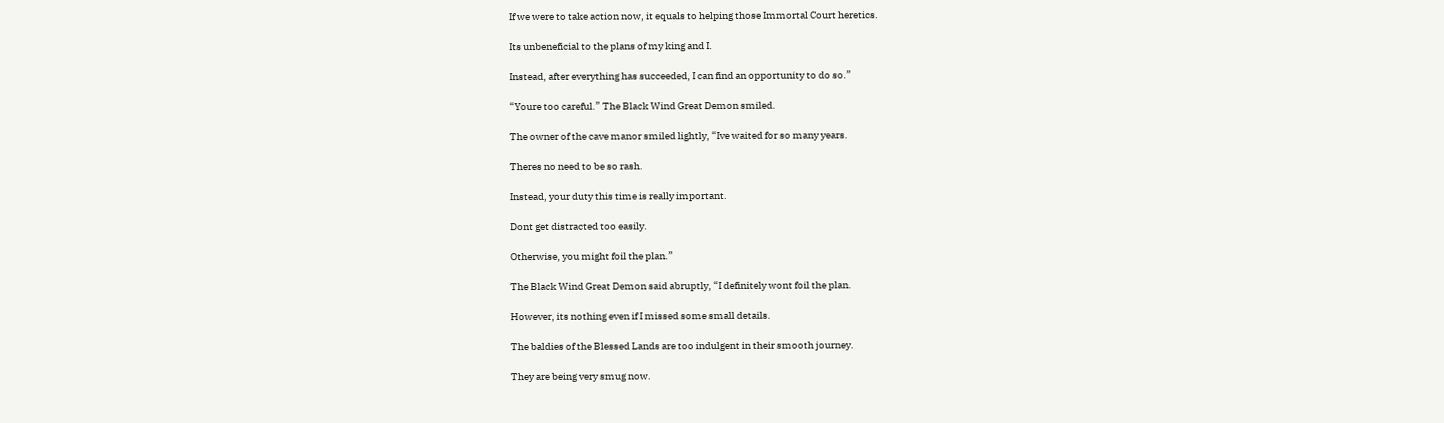If we were to take action now, it equals to helping those Immortal Court heretics.

Its unbeneficial to the plans of my king and I.

Instead, after everything has succeeded, I can find an opportunity to do so.”

“Youre too careful.” The Black Wind Great Demon smiled.

The owner of the cave manor smiled lightly, “Ive waited for so many years.

Theres no need to be so rash.

Instead, your duty this time is really important.

Dont get distracted too easily.

Otherwise, you might foil the plan.”

The Black Wind Great Demon said abruptly, “I definitely wont foil the plan.

However, its nothing even if I missed some small details.

The baldies of the Blessed Lands are too indulgent in their smooth journey.

They are being very smug now.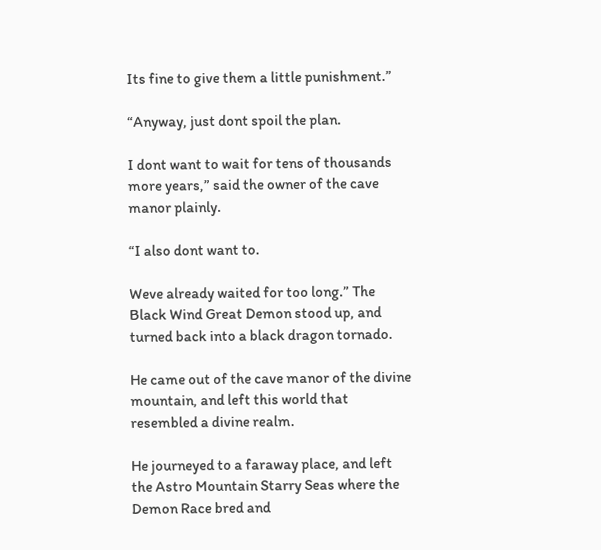Its fine to give them a little punishment.”

“Anyway, just dont spoil the plan.

I dont want to wait for tens of thousands more years,” said the owner of the cave manor plainly.

“I also dont want to.

Weve already waited for too long.” The Black Wind Great Demon stood up, and turned back into a black dragon tornado.

He came out of the cave manor of the divine mountain, and left this world that resembled a divine realm.

He journeyed to a faraway place, and left the Astro Mountain Starry Seas where the Demon Race bred and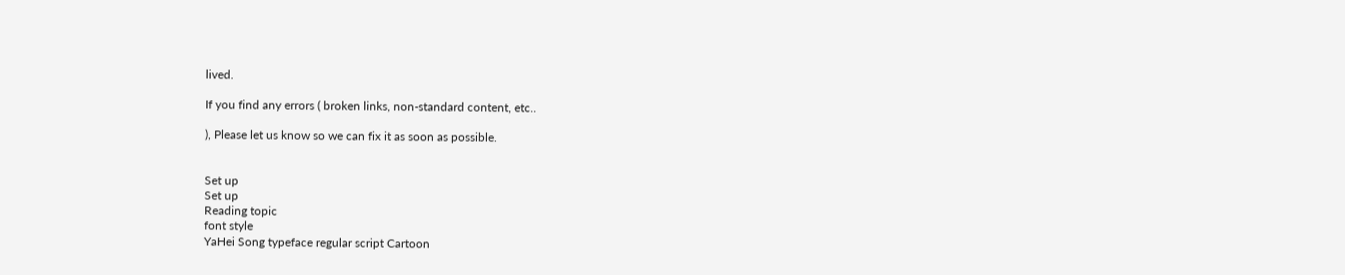lived.

If you find any errors ( broken links, non-standard content, etc..

), Please let us know so we can fix it as soon as possible.


Set up
Set up
Reading topic
font style
YaHei Song typeface regular script Cartoon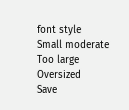font style
Small moderate Too large Oversized
Save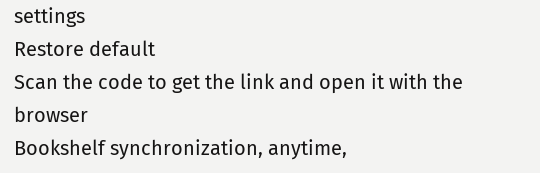settings
Restore default
Scan the code to get the link and open it with the browser
Bookshelf synchronization, anytime,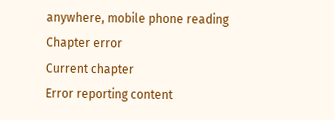anywhere, mobile phone reading
Chapter error
Current chapter
Error reporting content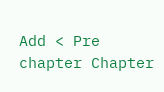Add < Pre chapter Chapter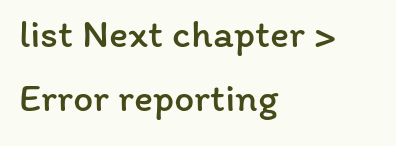list Next chapter > Error reporting